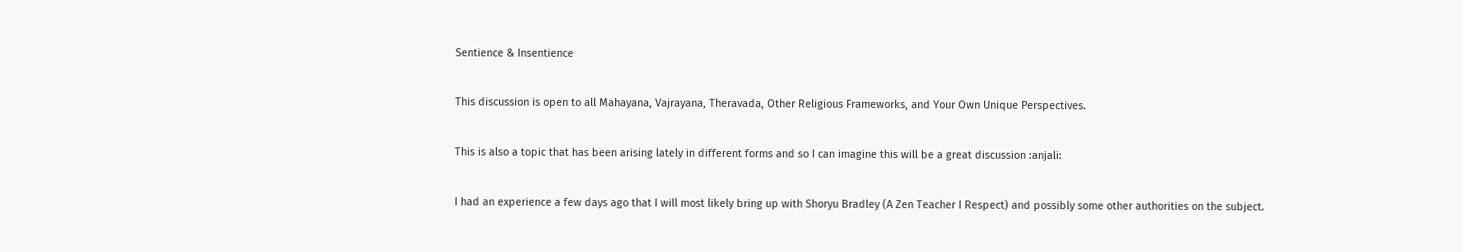Sentience & Insentience

This discussion is open to all Mahayana, Vajrayana, Theravada, Other Religious Frameworks, and Your Own Unique Perspectives.

This is also a topic that has been arising lately in different forms and so I can imagine this will be a great discussion :anjali:

I had an experience a few days ago that I will most likely bring up with Shoryu Bradley (A Zen Teacher I Respect) and possibly some other authorities on the subject.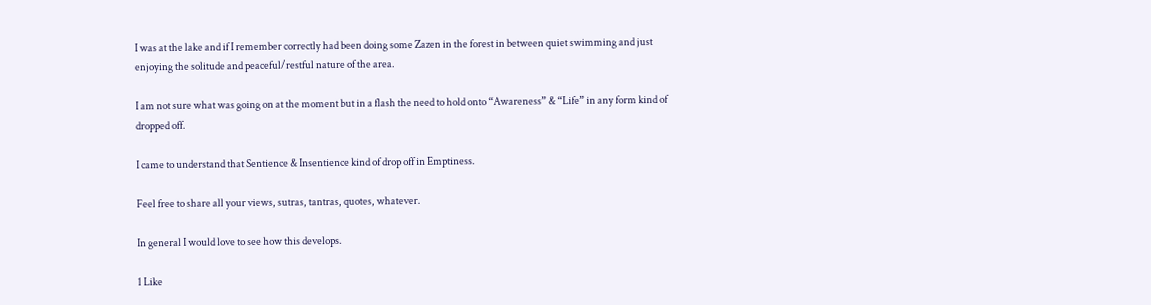I was at the lake and if I remember correctly had been doing some Zazen in the forest in between quiet swimming and just enjoying the solitude and peaceful/restful nature of the area.

I am not sure what was going on at the moment but in a flash the need to hold onto “Awareness” & “Life” in any form kind of dropped off.

I came to understand that Sentience & Insentience kind of drop off in Emptiness.

Feel free to share all your views, sutras, tantras, quotes, whatever.

In general I would love to see how this develops.

1 Like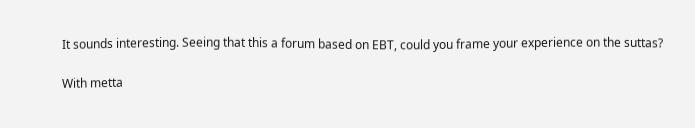It sounds interesting. Seeing that this a forum based on EBT, could you frame your experience on the suttas?

With metta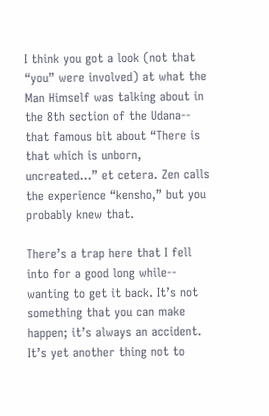I think you got a look (not that “you” were involved) at what the Man Himself was talking about in the 8th section of the Udana-- that famous bit about “There is that which is unborn, uncreated…” et cetera. Zen calls the experience “kensho,” but you probably knew that.

There’s a trap here that I fell into for a good long while-- wanting to get it back. It’s not something that you can make happen; it’s always an accident. It’s yet another thing not to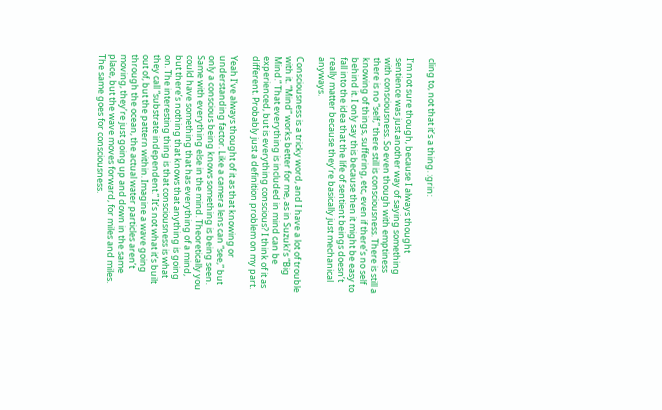cling to, not that it’s a thing. :grin:

I’m not sure though, because I always thought sentience was just another way of saying something with consciousness. So even though with emptiness there is no “self,” there still is consciousness. There is still a knowing of things, suffering, etc, even if there’s no self behind it. I only say this because then it might be easy to fall into the idea that the life of sentient beings doesn’t really matter because they’re basically just mechanical anyways.

Consciousness is a tricky word, and I have a lot of trouble with it. “Mind” works better for me, as in Suzuki’s “Big Mind.” That everything is included in mind can be experienced, but is everything conscious? I think of it as different. Probably just a definition problem on my part.

Yeah I’ve always thought of it as that knowing or understanding factor. Like a camera lens can “see,” but only a conscious being knows something is being seen. Same with everything else in the mind. Theoretically you could have something that has everything of a mind, but there’s nothing that knows that anything is going on. The interesting thing is that consciousness is what they call “substrate independent.” It’s not what it’s built out of, but the pattern within. Imagine a wave going through the ocean, the actual water particles aren’t moving, they’re just going up and down in the same place, but the wave moves forward, for miles and miles. The same goes for consciousness.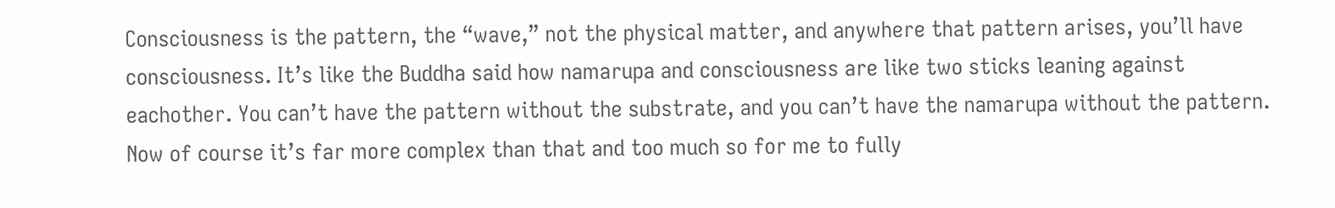Consciousness is the pattern, the “wave,” not the physical matter, and anywhere that pattern arises, you’ll have consciousness. It’s like the Buddha said how namarupa and consciousness are like two sticks leaning against eachother. You can’t have the pattern without the substrate, and you can’t have the namarupa without the pattern. Now of course it’s far more complex than that and too much so for me to fully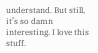understand. But still, it’s so damn interesting. I love this stuff.